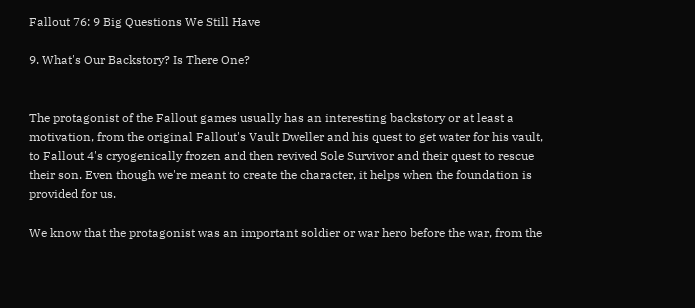Fallout 76: 9 Big Questions We Still Have

9. What's Our Backstory? Is There One?


The protagonist of the Fallout games usually has an interesting backstory or at least a motivation, from the original Fallout's Vault Dweller and his quest to get water for his vault, to Fallout 4's cryogenically frozen and then revived Sole Survivor and their quest to rescue their son. Even though we're meant to create the character, it helps when the foundation is provided for us.

We know that the protagonist was an important soldier or war hero before the war, from the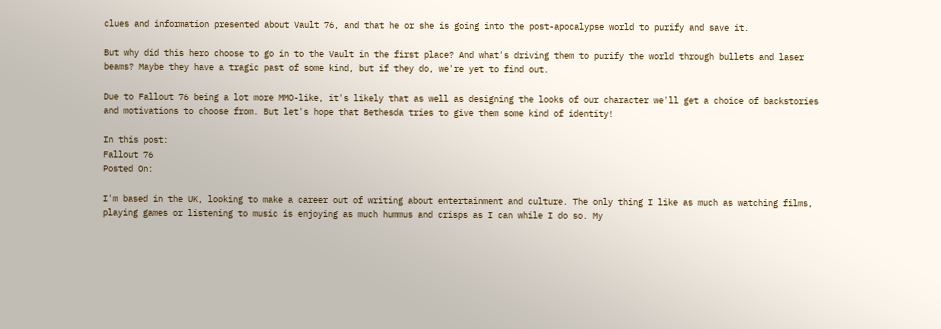clues and information presented about Vault 76, and that he or she is going into the post-apocalypse world to purify and save it.

But why did this hero choose to go in to the Vault in the first place? And what's driving them to purify the world through bullets and laser beams? Maybe they have a tragic past of some kind, but if they do, we're yet to find out.

Due to Fallout 76 being a lot more MMO-like, it's likely that as well as designing the looks of our character we'll get a choice of backstories and motivations to choose from. But let's hope that Bethesda tries to give them some kind of identity!

In this post:
Fallout 76
Posted On:

I'm based in the UK, looking to make a career out of writing about entertainment and culture. The only thing I like as much as watching films, playing games or listening to music is enjoying as much hummus and crisps as I can while I do so. My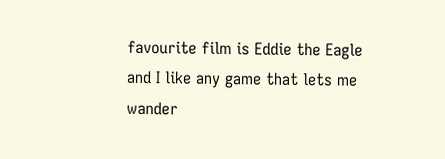favourite film is Eddie the Eagle and I like any game that lets me wander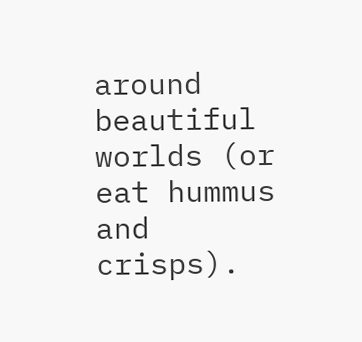around beautiful worlds (or eat hummus and crisps).